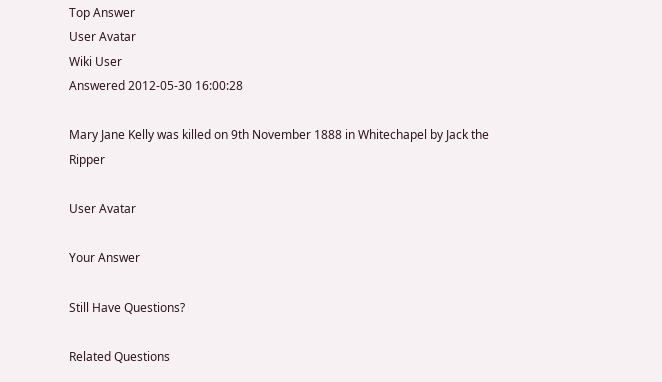Top Answer
User Avatar
Wiki User
Answered 2012-05-30 16:00:28

Mary Jane Kelly was killed on 9th November 1888 in Whitechapel by Jack the Ripper

User Avatar

Your Answer

Still Have Questions?

Related Questions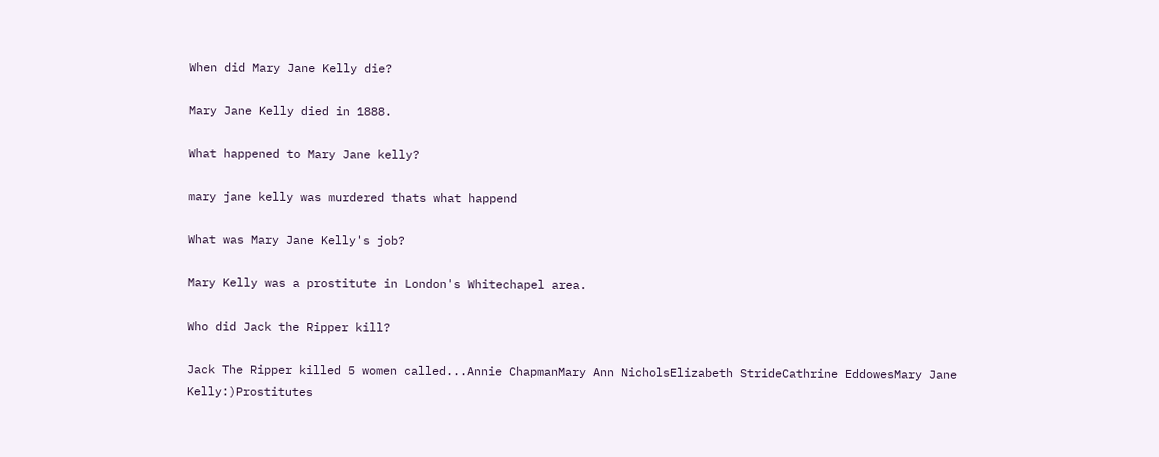When did Mary Jane Kelly die?

Mary Jane Kelly died in 1888.

What happened to Mary Jane kelly?

mary jane kelly was murdered thats what happend

What was Mary Jane Kelly's job?

Mary Kelly was a prostitute in London's Whitechapel area.

Who did Jack the Ripper kill?

Jack The Ripper killed 5 women called...Annie ChapmanMary Ann NicholsElizabeth StrideCathrine EddowesMary Jane Kelly:)Prostitutes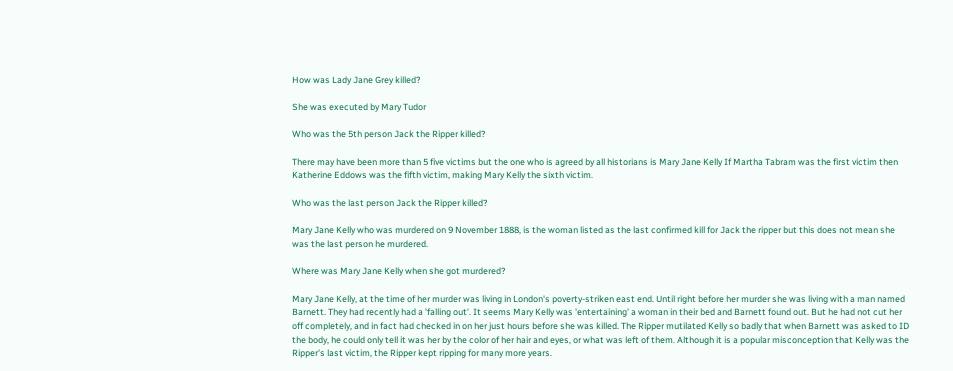How was Lady Jane Grey killed?

She was executed by Mary Tudor

Who was the 5th person Jack the Ripper killed?

There may have been more than 5 five victims but the one who is agreed by all historians is Mary Jane Kelly If Martha Tabram was the first victim then Katherine Eddows was the fifth victim, making Mary Kelly the sixth victim.

Who was the last person Jack the Ripper killed?

Mary Jane Kelly who was murdered on 9 November 1888, is the woman listed as the last confirmed kill for Jack the ripper but this does not mean she was the last person he murdered.

Where was Mary Jane Kelly when she got murdered?

Mary Jane Kelly, at the time of her murder was living in London's poverty-striken east end. Until right before her murder she was living with a man named Barnett. They had recently had a 'falling out'. It seems Mary Kelly was 'entertaining' a woman in their bed and Barnett found out. But he had not cut her off completely, and in fact had checked in on her just hours before she was killed. The Ripper mutilated Kelly so badly that when Barnett was asked to ID the body, he could only tell it was her by the color of her hair and eyes, or what was left of them. Although it is a popular misconception that Kelly was the Ripper's last victim, the Ripper kept ripping for many more years.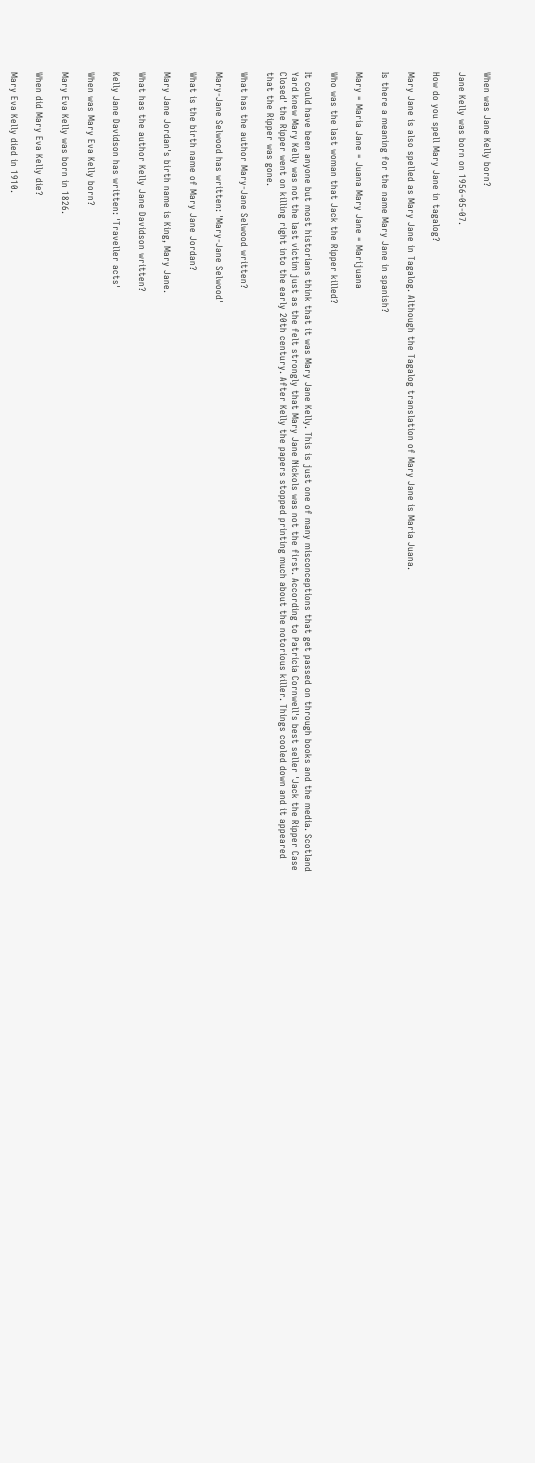When was Jane Kelly born?

Jane Kelly was born on 1956-05-07.

How do you spell Mary Jane in tagalog?

Mary Jane is also spelled as Mary Jane in Tagalog. Although the Tagalog translation of Mary Jane is Maria Juana.

Is there a meaning for the name Mary Jane in spanish?

Mary = Maria Jane = Juana Mary Jane = Marijuana

Who was the last woman that Jack the Ripper killed?

It could have been anyone but most historians think that it was Mary Jane Kelly. This is just one of many misconceptions that get passed on through books and the media. Scotland Yard knew Mary Kelly was not the last victim just as the felt strongly that Mary Jane Nickols was not the first. According to Patricia Cornwell's best seller 'Jack the Ripper Case Closed' the Ripper went on killing right into the early 20th century. After Kelly the papers stopped printing much about the notorious killer. Things cooled down and it appeared that the Ripper was gone.

What has the author Mary-Jane Selwood written?

Mary-Jane Selwood has written: 'Mary-Jane Selwood'

What is the birth name of Mary Jane Jordan?

Mary Jane Jordan's birth name is King, Mary Jane.

What has the author Kelly Jane Davidson written?

Kelly Jane Davidson has written: 'Traveller acts'

When was Mary Eva Kelly born?

Mary Eva Kelly was born in 1826.

When did Mary Eva Kelly die?

Mary Eva Kelly died in 1910.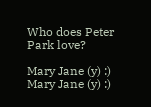Who does Peter Park love?

Mary Jane (y) :) Mary Jane (y) :)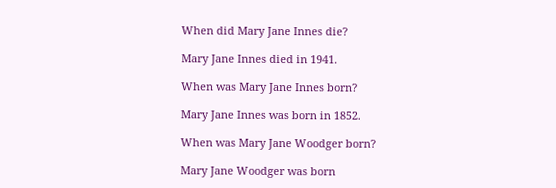When did Mary Jane Innes die?

Mary Jane Innes died in 1941.

When was Mary Jane Innes born?

Mary Jane Innes was born in 1852.

When was Mary Jane Woodger born?

Mary Jane Woodger was born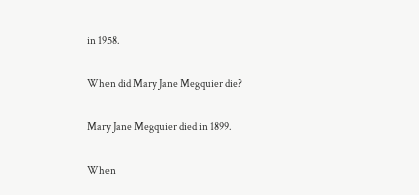in 1958.

When did Mary Jane Megquier die?

Mary Jane Megquier died in 1899.

When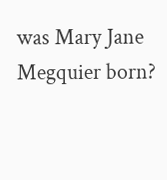was Mary Jane Megquier born?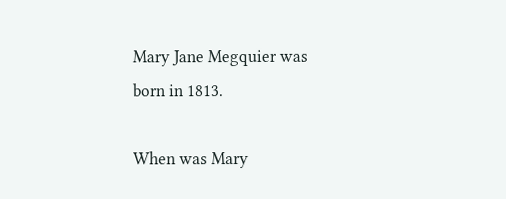Mary Jane Megquier was born in 1813.

When was Mary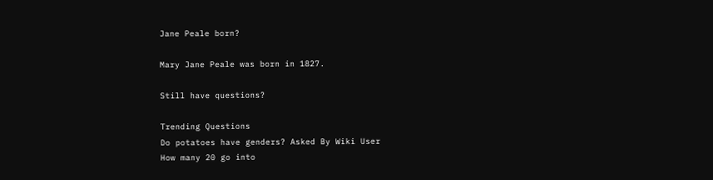Jane Peale born?

Mary Jane Peale was born in 1827.

Still have questions?

Trending Questions
Do potatoes have genders? Asked By Wiki User
How many 20 go into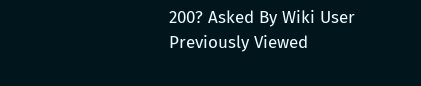200? Asked By Wiki User
Previously Viewed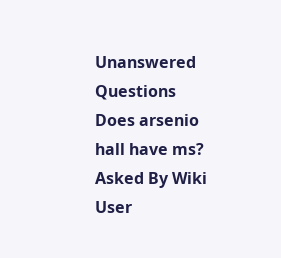Unanswered Questions
Does arsenio hall have ms? Asked By Wiki User